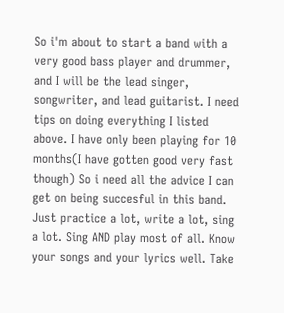So i'm about to start a band with a very good bass player and drummer, and I will be the lead singer, songwriter, and lead guitarist. I need tips on doing everything I listed above. I have only been playing for 10 months(I have gotten good very fast though) So i need all the advice I can get on being succesful in this band.
Just practice a lot, write a lot, sing a lot. Sing AND play most of all. Know your songs and your lyrics well. Take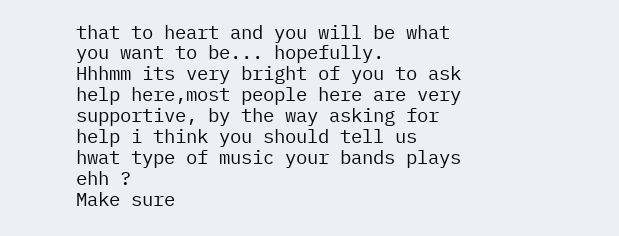that to heart and you will be what you want to be... hopefully.
Hhhmm its very bright of you to ask help here,most people here are very supportive, by the way asking for help i think you should tell us hwat type of music your bands plays ehh ?
Make sure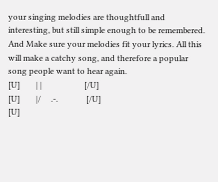your singing melodies are thoughtfull and interesting, but still simple enough to be remembered. And Make sure your melodies fit your lyrics. All this will make a catchy song, and therefore a popular song people want to hear again.
[U]        | |                     [/U]
[U]        |/     .-.              [/U]
[U]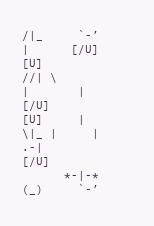/|_     `-’       |      [/U]
[U]      //| \      |       |      [/U]
[U]     | \|_ |     |     .-|      [/U]
      *-|-*    (_)     `-’